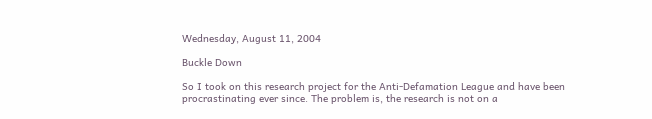Wednesday, August 11, 2004

Buckle Down

So I took on this research project for the Anti-Defamation League and have been procrastinating ever since. The problem is, the research is not on a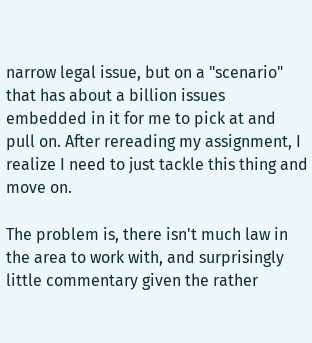narrow legal issue, but on a "scenario" that has about a billion issues embedded in it for me to pick at and pull on. After rereading my assignment, I realize I need to just tackle this thing and move on.

The problem is, there isn't much law in the area to work with, and surprisingly little commentary given the rather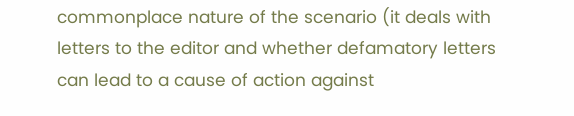commonplace nature of the scenario (it deals with letters to the editor and whether defamatory letters can lead to a cause of action against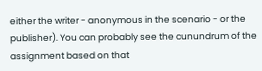either the writer - anonymous in the scenario - or the publisher). You can probably see the cunundrum of the assignment based on that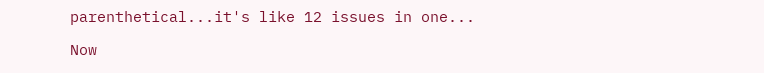parenthetical...it's like 12 issues in one...

Now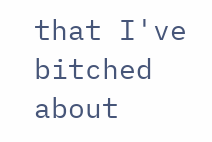that I've bitched about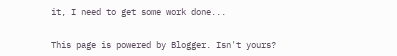it, I need to get some work done...


This page is powered by Blogger. Isn't yours?